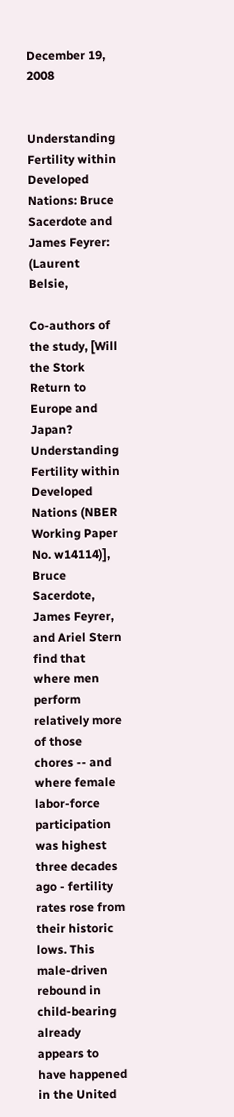December 19, 2008


Understanding Fertility within Developed Nations: Bruce Sacerdote and James Feyrer: (Laurent Belsie,

Co-authors of the study, [Will the Stork Return to Europe and Japan? Understanding Fertility within Developed Nations (NBER Working Paper No. w14114)], Bruce Sacerdote, James Feyrer, and Ariel Stern find that where men perform relatively more of those chores -- and where female labor-force participation was highest three decades ago - fertility rates rose from their historic lows. This male-driven rebound in child-bearing already appears to have happened in the United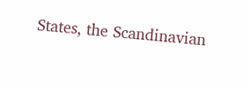States, the Scandinavian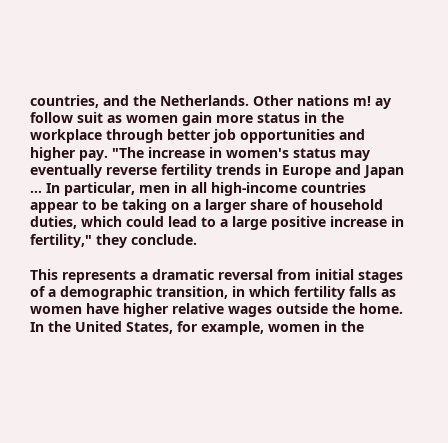countries, and the Netherlands. Other nations m! ay follow suit as women gain more status in the workplace through better job opportunities and higher pay. "The increase in women's status may eventually reverse fertility trends in Europe and Japan … In particular, men in all high-income countries appear to be taking on a larger share of household duties, which could lead to a large positive increase in fertility," they conclude.

This represents a dramatic reversal from initial stages of a demographic transition, in which fertility falls as women have higher relative wages outside the home. In the United States, for example, women in the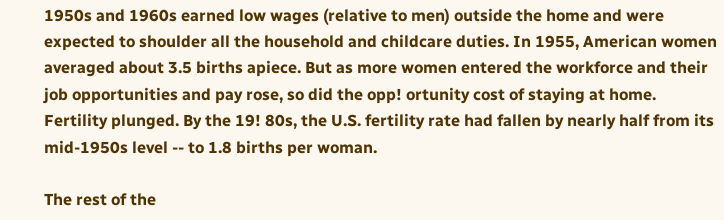1950s and 1960s earned low wages (relative to men) outside the home and were expected to shoulder all the household and childcare duties. In 1955, American women averaged about 3.5 births apiece. But as more women entered the workforce and their job opportunities and pay rose, so did the opp! ortunity cost of staying at home. Fertility plunged. By the 19! 80s, the U.S. fertility rate had fallen by nearly half from its mid-1950s level -- to 1.8 births per woman.

The rest of the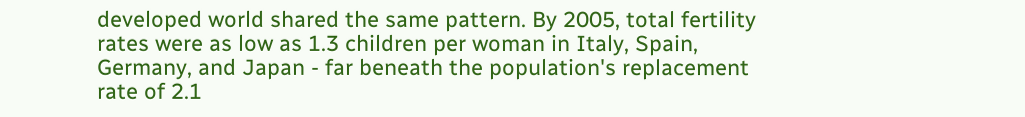developed world shared the same pattern. By 2005, total fertility rates were as low as 1.3 children per woman in Italy, Spain, Germany, and Japan - far beneath the population's replacement rate of 2.1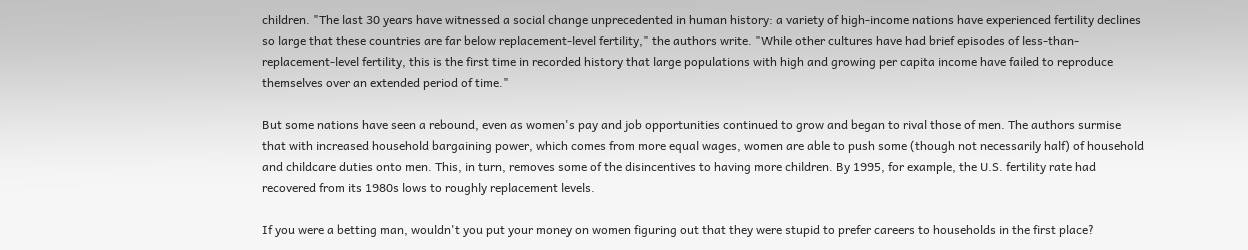children. "The last 30 years have witnessed a social change unprecedented in human history: a variety of high-income nations have experienced fertility declines so large that these countries are far below replacement-level fertility," the authors write. "While other cultures have had brief episodes of less-than-replacement-level fertility, this is the first time in recorded history that large populations with high and growing per capita income have failed to reproduce themselves over an extended period of time."

But some nations have seen a rebound, even as women's pay and job opportunities continued to grow and began to rival those of men. The authors surmise that with increased household bargaining power, which comes from more equal wages, women are able to push some (though not necessarily half) of household and childcare duties onto men. This, in turn, removes some of the disincentives to having more children. By 1995, for example, the U.S. fertility rate had recovered from its 1980s lows to roughly replacement levels.

If you were a betting man, wouldn't you put your money on women figuring out that they were stupid to prefer careers to households in the first place?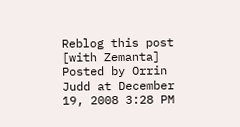Reblog this post [with Zemanta]
Posted by Orrin Judd at December 19, 2008 3:28 PM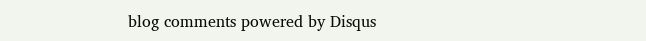blog comments powered by Disqus